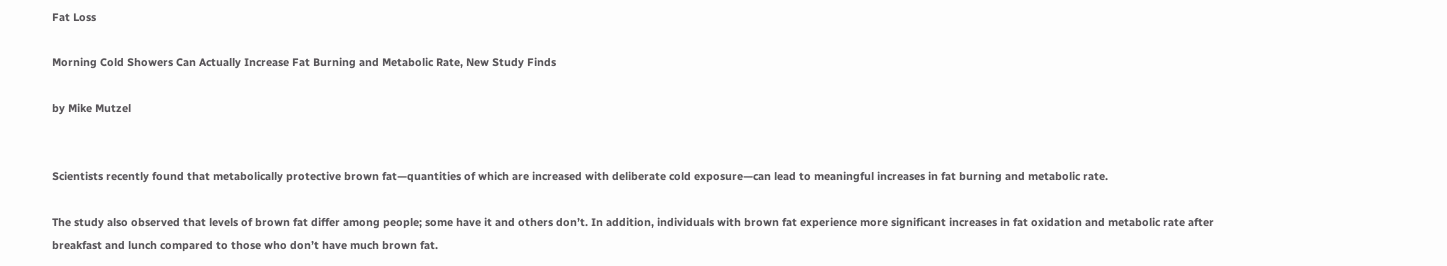Fat Loss

Morning Cold Showers Can Actually Increase Fat Burning and Metabolic Rate, New Study Finds

by Mike Mutzel


Scientists recently found that metabolically protective brown fat—quantities of which are increased with deliberate cold exposure—can lead to meaningful increases in fat burning and metabolic rate.

The study also observed that levels of brown fat differ among people; some have it and others don’t. In addition, individuals with brown fat experience more significant increases in fat oxidation and metabolic rate after breakfast and lunch compared to those who don’t have much brown fat.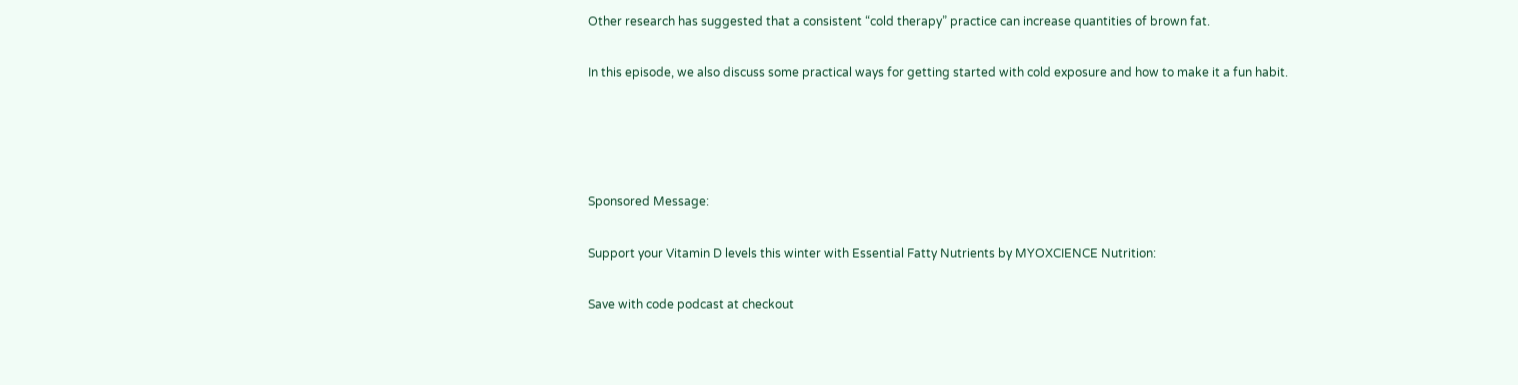Other research has suggested that a consistent “cold therapy” practice can increase quantities of brown fat.

In this episode, we also discuss some practical ways for getting started with cold exposure and how to make it a fun habit.




Sponsored Message:

Support your Vitamin D levels this winter with Essential Fatty Nutrients by MYOXCIENCE Nutrition:

Save with code podcast at checkout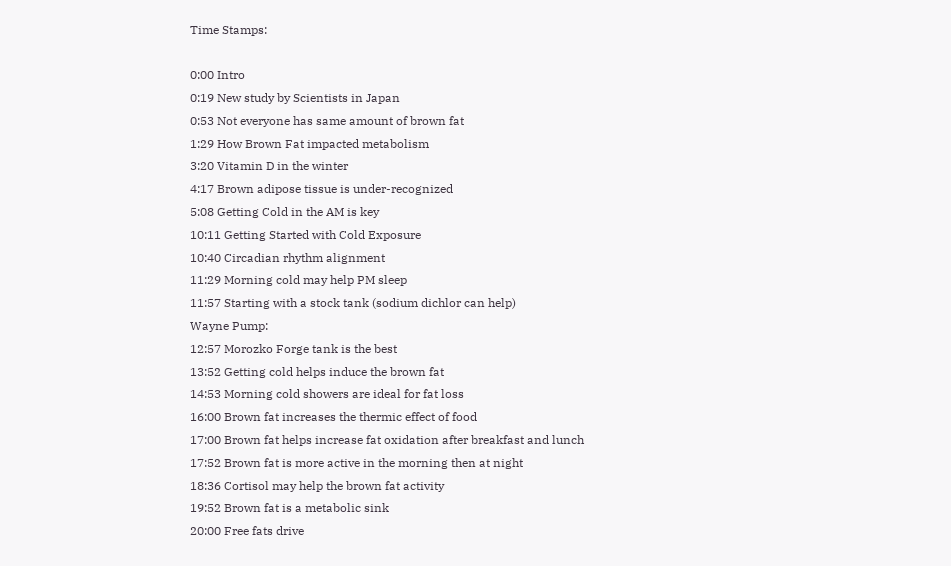Time Stamps:

0:00 Intro
0:19 New study by Scientists in Japan
0:53 Not everyone has same amount of brown fat
1:29 How Brown Fat impacted metabolism
3:20 Vitamin D in the winter
4:17 Brown adipose tissue is under-recognized
5:08 Getting Cold in the AM is key
10:11 Getting Started with Cold Exposure
10:40 Circadian rhythm alignment
11:29 Morning cold may help PM sleep
11:57 Starting with a stock tank (sodium dichlor can help)
Wayne Pump:
12:57 Morozko Forge tank is the best
13:52 Getting cold helps induce the brown fat
14:53 Morning cold showers are ideal for fat loss
16:00 Brown fat increases the thermic effect of food
17:00 Brown fat helps increase fat oxidation after breakfast and lunch
17:52 Brown fat is more active in the morning then at night
18:36 Cortisol may help the brown fat activity
19:52 Brown fat is a metabolic sink
20:00 Free fats drive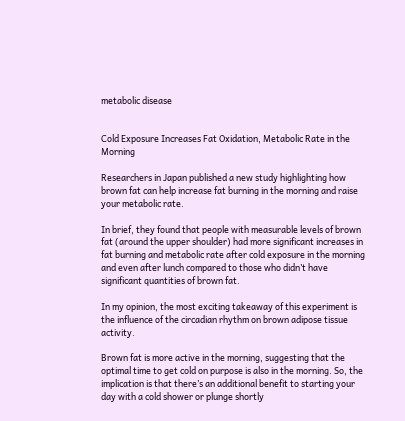metabolic disease


Cold Exposure Increases Fat Oxidation, Metabolic Rate in the Morning

Researchers in Japan published a new study highlighting how brown fat can help increase fat burning in the morning and raise your metabolic rate.

In brief, they found that people with measurable levels of brown fat (around the upper shoulder) had more significant increases in fat burning and metabolic rate after cold exposure in the morning and even after lunch compared to those who didn’t have significant quantities of brown fat.

In my opinion, the most exciting takeaway of this experiment is the influence of the circadian rhythm on brown adipose tissue activity.

Brown fat is more active in the morning, suggesting that the optimal time to get cold on purpose is also in the morning. So, the implication is that there’s an additional benefit to starting your day with a cold shower or plunge shortly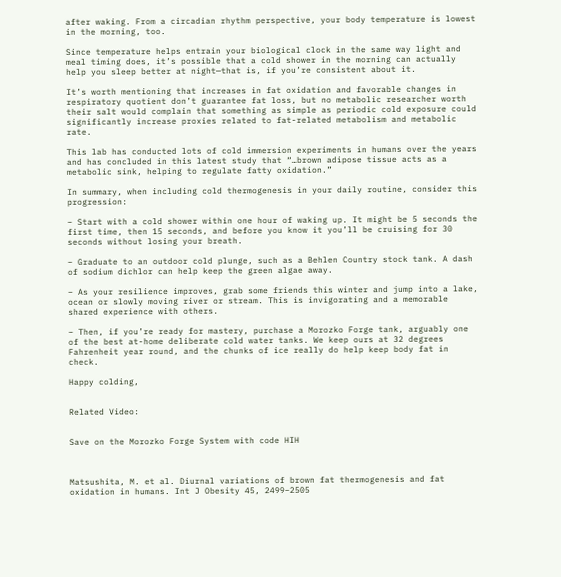after waking. From a circadian rhythm perspective, your body temperature is lowest in the morning, too.

Since temperature helps entrain your biological clock in the same way light and meal timing does, it’s possible that a cold shower in the morning can actually help you sleep better at night—that is, if you’re consistent about it.

It’s worth mentioning that increases in fat oxidation and favorable changes in respiratory quotient don’t guarantee fat loss, but no metabolic researcher worth their salt would complain that something as simple as periodic cold exposure could significantly increase proxies related to fat-related metabolism and metabolic rate.

This lab has conducted lots of cold immersion experiments in humans over the years and has concluded in this latest study that “…brown adipose tissue acts as a metabolic sink, helping to regulate fatty oxidation.”

In summary, when including cold thermogenesis in your daily routine, consider this progression:

– Start with a cold shower within one hour of waking up. It might be 5 seconds the first time, then 15 seconds, and before you know it you’ll be cruising for 30 seconds without losing your breath.

– Graduate to an outdoor cold plunge, such as a Behlen Country stock tank. A dash of sodium dichlor can help keep the green algae away.

– As your resilience improves, grab some friends this winter and jump into a lake, ocean or slowly moving river or stream. This is invigorating and a memorable shared experience with others.

– Then, if you’re ready for mastery, purchase a Morozko Forge tank, arguably one of the best at-home deliberate cold water tanks. We keep ours at 32 degrees Fahrenheit year round, and the chunks of ice really do help keep body fat in check.

Happy colding,


Related Video:


Save on the Morozko Forge System with code HIH



Matsushita, M. et al. Diurnal variations of brown fat thermogenesis and fat oxidation in humans. Int J Obesity 45, 2499–2505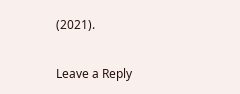(2021).

Leave a Reply